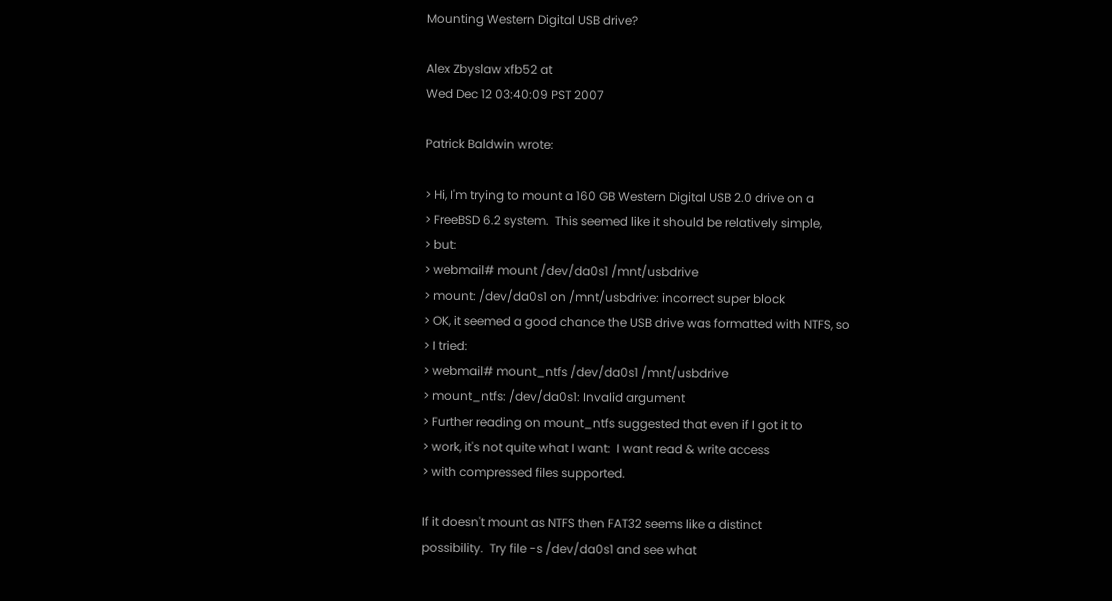Mounting Western Digital USB drive?

Alex Zbyslaw xfb52 at
Wed Dec 12 03:40:09 PST 2007

Patrick Baldwin wrote:

> Hi, I'm trying to mount a 160 GB Western Digital USB 2.0 drive on a
> FreeBSD 6.2 system.  This seemed like it should be relatively simple,
> but:
> webmail# mount /dev/da0s1 /mnt/usbdrive
> mount: /dev/da0s1 on /mnt/usbdrive: incorrect super block
> OK, it seemed a good chance the USB drive was formatted with NTFS, so
> I tried:
> webmail# mount_ntfs /dev/da0s1 /mnt/usbdrive
> mount_ntfs: /dev/da0s1: Invalid argument
> Further reading on mount_ntfs suggested that even if I got it to
> work, it's not quite what I want:  I want read & write access
> with compressed files supported.

If it doesn't mount as NTFS then FAT32 seems like a distinct
possibility.  Try file -s /dev/da0s1 and see what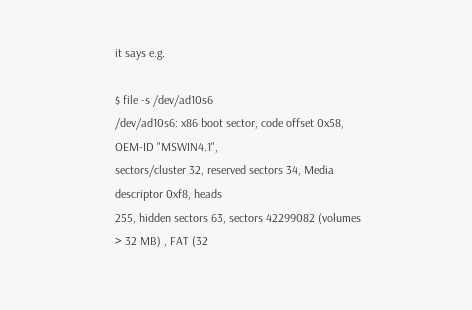it says e.g.

$ file -s /dev/ad10s6
/dev/ad10s6: x86 boot sector, code offset 0x58, OEM-ID "MSWIN4.1",
sectors/cluster 32, reserved sectors 34, Media descriptor 0xf8, heads
255, hidden sectors 63, sectors 42299082 (volumes > 32 MB) , FAT (32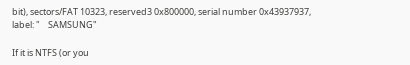bit), sectors/FAT 10323, reserved3 0x800000, serial number 0x43937937,
label: "    SAMSUNG"

If it is NTFS (or you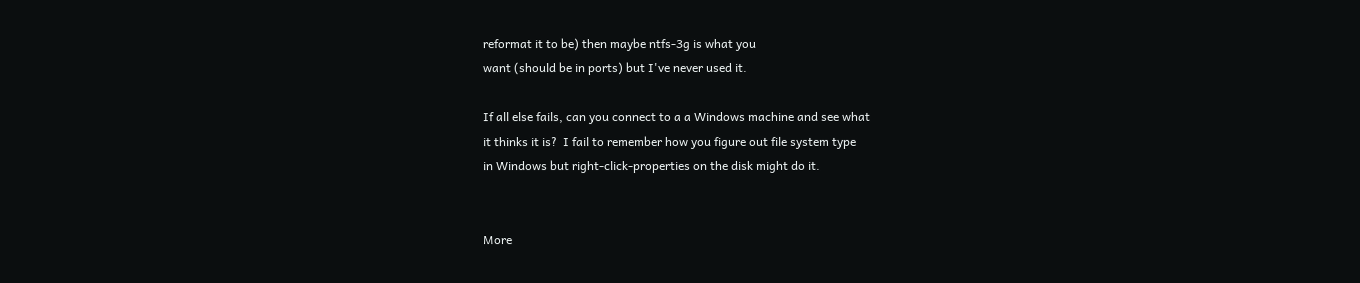reformat it to be) then maybe ntfs-3g is what you
want (should be in ports) but I've never used it.

If all else fails, can you connect to a a Windows machine and see what
it thinks it is?  I fail to remember how you figure out file system type
in Windows but right-click-properties on the disk might do it.


More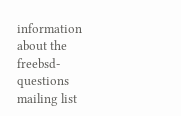information about the freebsd-questions mailing list